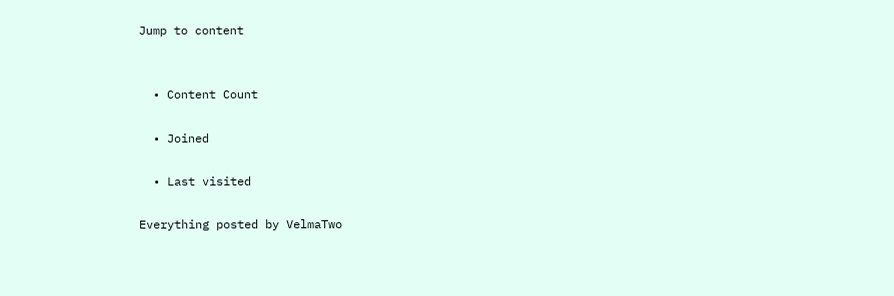Jump to content


  • Content Count

  • Joined

  • Last visited

Everything posted by VelmaTwo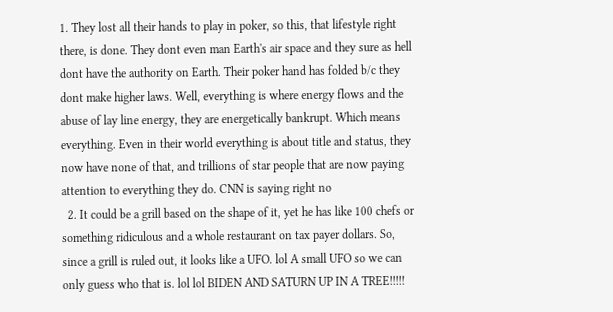1. They lost all their hands to play in poker, so this, that lifestyle right there, is done. They dont even man Earth's air space and they sure as hell dont have the authority on Earth. Their poker hand has folded b/c they dont make higher laws. Well, everything is where energy flows and the abuse of lay line energy, they are energetically bankrupt. Which means everything. Even in their world everything is about title and status, they now have none of that, and trillions of star people that are now paying attention to everything they do. CNN is saying right no
  2. It could be a grill based on the shape of it, yet he has like 100 chefs or something ridiculous and a whole restaurant on tax payer dollars. So, since a grill is ruled out, it looks like a UFO. lol A small UFO so we can only guess who that is. lol lol BIDEN AND SATURN UP IN A TREE!!!!!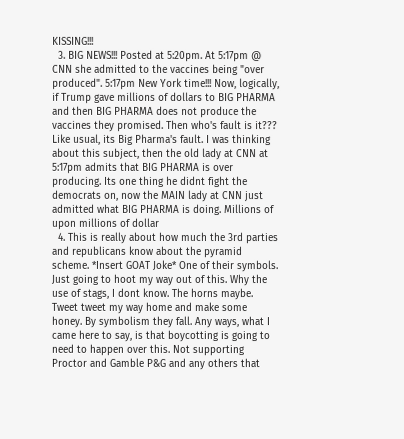KISSING!!!
  3. BIG NEWS!!! Posted at 5:20pm. At 5:17pm @ CNN she admitted to the vaccines being "over produced". 5:17pm New York time!!! Now, logically, if Trump gave millions of dollars to BIG PHARMA and then BIG PHARMA does not produce the vaccines they promised. Then who's fault is it??? Like usual, its Big Pharma's fault. I was thinking about this subject, then the old lady at CNN at 5:17pm admits that BIG PHARMA is over producing. Its one thing he didnt fight the democrats on, now the MAIN lady at CNN just admitted what BIG PHARMA is doing. Millions of upon millions of dollar
  4. This is really about how much the 3rd parties and republicans know about the pyramid scheme. *Insert GOAT Joke* One of their symbols. Just going to hoot my way out of this. Why the use of stags, I dont know. The horns maybe. Tweet tweet my way home and make some honey. By symbolism they fall. Any ways, what I came here to say, is that boycotting is going to need to happen over this. Not supporting Proctor and Gamble P&G and any others that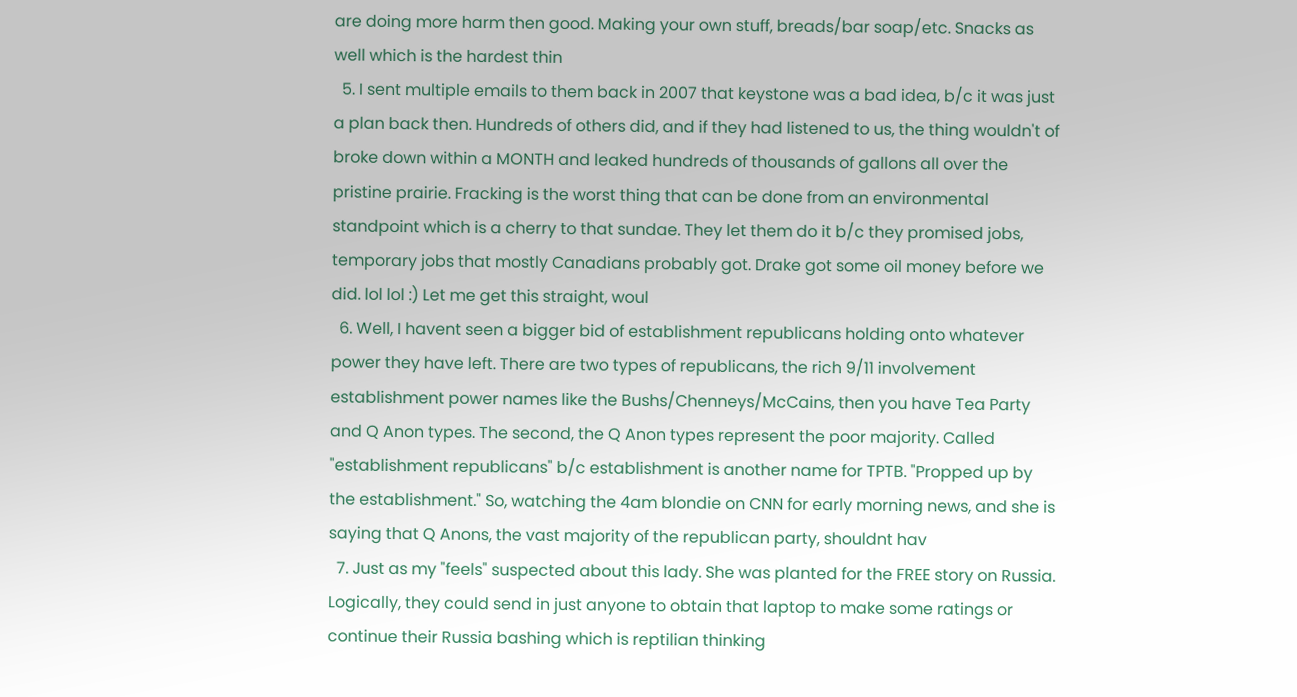are doing more harm then good. Making your own stuff, breads/bar soap/etc. Snacks as well which is the hardest thin
  5. I sent multiple emails to them back in 2007 that keystone was a bad idea, b/c it was just a plan back then. Hundreds of others did, and if they had listened to us, the thing wouldn't of broke down within a MONTH and leaked hundreds of thousands of gallons all over the pristine prairie. Fracking is the worst thing that can be done from an environmental standpoint which is a cherry to that sundae. They let them do it b/c they promised jobs, temporary jobs that mostly Canadians probably got. Drake got some oil money before we did. lol lol :) Let me get this straight, woul
  6. Well, I havent seen a bigger bid of establishment republicans holding onto whatever power they have left. There are two types of republicans, the rich 9/11 involvement establishment power names like the Bushs/Chenneys/McCains, then you have Tea Party and Q Anon types. The second, the Q Anon types represent the poor majority. Called "establishment republicans" b/c establishment is another name for TPTB. "Propped up by the establishment." So, watching the 4am blondie on CNN for early morning news, and she is saying that Q Anons, the vast majority of the republican party, shouldnt hav
  7. Just as my "feels" suspected about this lady. She was planted for the FREE story on Russia. Logically, they could send in just anyone to obtain that laptop to make some ratings or continue their Russia bashing which is reptilian thinking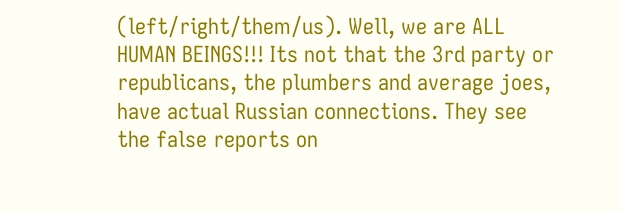(left/right/them/us). Well, we are ALL HUMAN BEINGS!!! Its not that the 3rd party or republicans, the plumbers and average joes, have actual Russian connections. They see the false reports on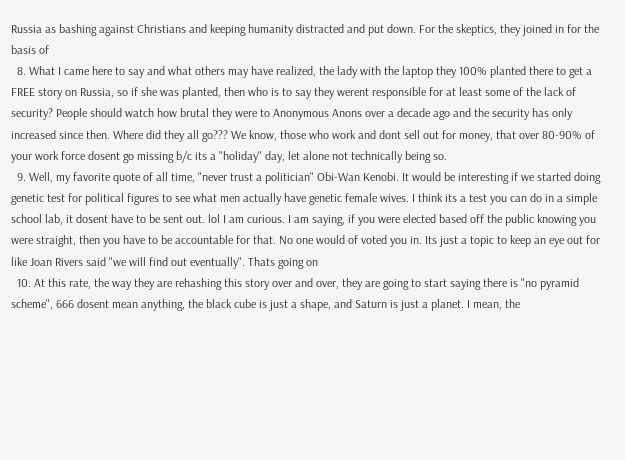Russia as bashing against Christians and keeping humanity distracted and put down. For the skeptics, they joined in for the basis of
  8. What I came here to say and what others may have realized, the lady with the laptop they 100% planted there to get a FREE story on Russia, so if she was planted, then who is to say they werent responsible for at least some of the lack of security? People should watch how brutal they were to Anonymous Anons over a decade ago and the security has only increased since then. Where did they all go??? We know, those who work and dont sell out for money, that over 80-90% of your work force dosent go missing b/c its a "holiday" day, let alone not technically being so.
  9. Well, my favorite quote of all time, "never trust a politician" Obi-Wan Kenobi. It would be interesting if we started doing genetic test for political figures to see what men actually have genetic female wives. I think its a test you can do in a simple school lab, it dosent have to be sent out. lol I am curious. I am saying, if you were elected based off the public knowing you were straight, then you have to be accountable for that. No one would of voted you in. Its just a topic to keep an eye out for like Joan Rivers said "we will find out eventually". Thats going on
  10. At this rate, the way they are rehashing this story over and over, they are going to start saying there is "no pyramid scheme", 666 dosent mean anything, the black cube is just a shape, and Saturn is just a planet. I mean, the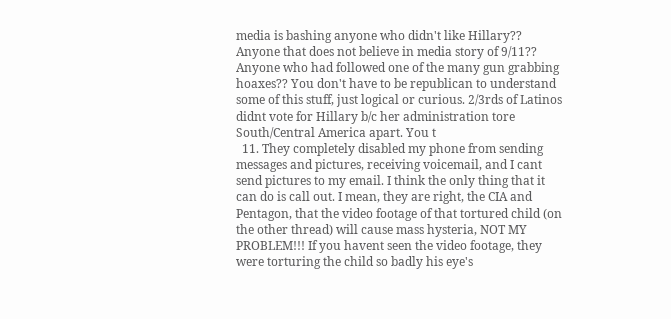media is bashing anyone who didn't like Hillary?? Anyone that does not believe in media story of 9/11?? Anyone who had followed one of the many gun grabbing hoaxes?? You don't have to be republican to understand some of this stuff, just logical or curious. 2/3rds of Latinos didnt vote for Hillary b/c her administration tore South/Central America apart. You t
  11. They completely disabled my phone from sending messages and pictures, receiving voicemail, and I cant send pictures to my email. I think the only thing that it can do is call out. I mean, they are right, the CIA and Pentagon, that the video footage of that tortured child (on the other thread) will cause mass hysteria, NOT MY PROBLEM!!! If you havent seen the video footage, they were torturing the child so badly his eye's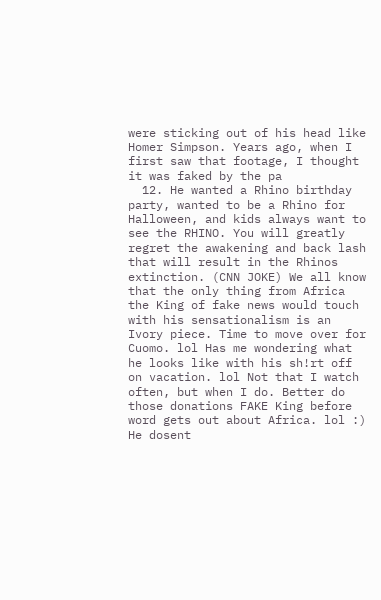were sticking out of his head like Homer Simpson. Years ago, when I first saw that footage, I thought it was faked by the pa
  12. He wanted a Rhino birthday party, wanted to be a Rhino for Halloween, and kids always want to see the RHINO. You will greatly regret the awakening and back lash that will result in the Rhinos extinction. (CNN JOKE) We all know that the only thing from Africa the King of fake news would touch with his sensationalism is an Ivory piece. Time to move over for Cuomo. lol Has me wondering what he looks like with his sh!rt off on vacation. lol Not that I watch often, but when I do. Better do those donations FAKE King before word gets out about Africa. lol :) He dosent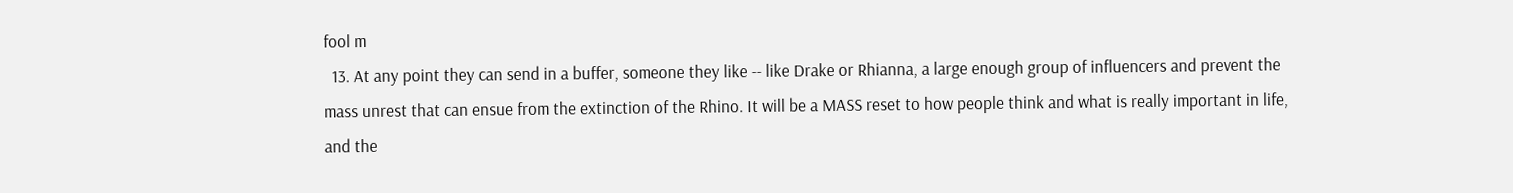fool m
  13. At any point they can send in a buffer, someone they like -- like Drake or Rhianna, a large enough group of influencers and prevent the mass unrest that can ensue from the extinction of the Rhino. It will be a MASS reset to how people think and what is really important in life, and the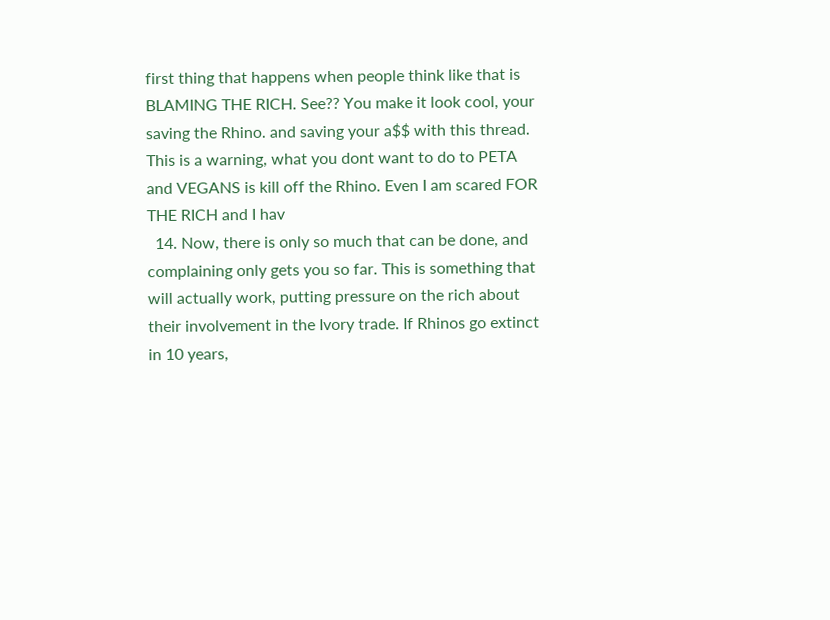first thing that happens when people think like that is BLAMING THE RICH. See?? You make it look cool, your saving the Rhino. and saving your a$$ with this thread. This is a warning, what you dont want to do to PETA and VEGANS is kill off the Rhino. Even I am scared FOR THE RICH and I hav
  14. Now, there is only so much that can be done, and complaining only gets you so far. This is something that will actually work, putting pressure on the rich about their involvement in the Ivory trade. If Rhinos go extinct in 10 years,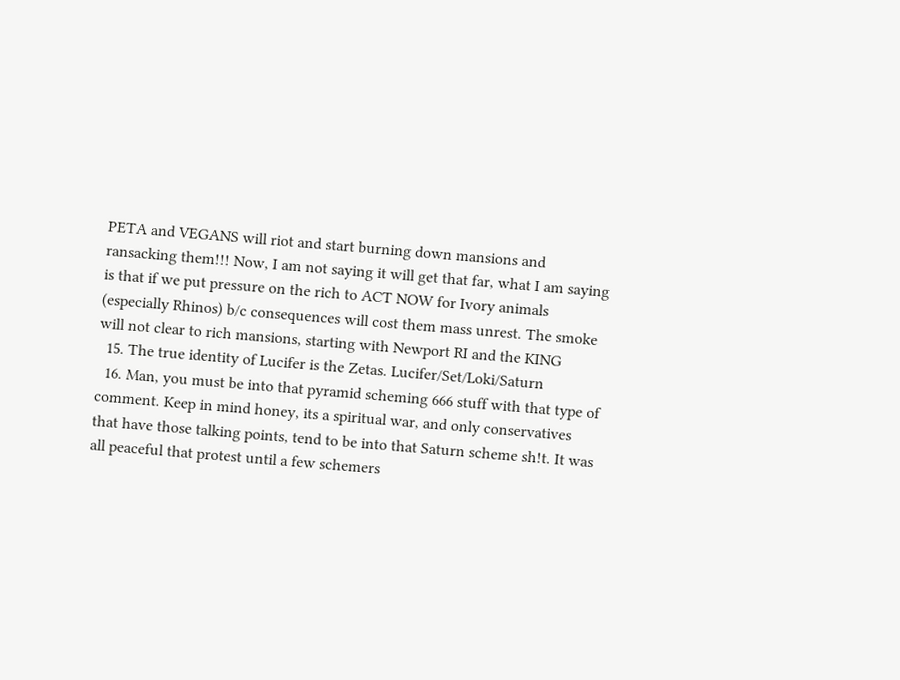PETA and VEGANS will riot and start burning down mansions and ransacking them!!! Now, I am not saying it will get that far, what I am saying is that if we put pressure on the rich to ACT NOW for Ivory animals (especially Rhinos) b/c consequences will cost them mass unrest. The smoke will not clear to rich mansions, starting with Newport RI and the KING
  15. The true identity of Lucifer is the Zetas. Lucifer/Set/Loki/Saturn
  16. Man, you must be into that pyramid scheming 666 stuff with that type of comment. Keep in mind honey, its a spiritual war, and only conservatives that have those talking points, tend to be into that Saturn scheme sh!t. It was all peaceful that protest until a few schemers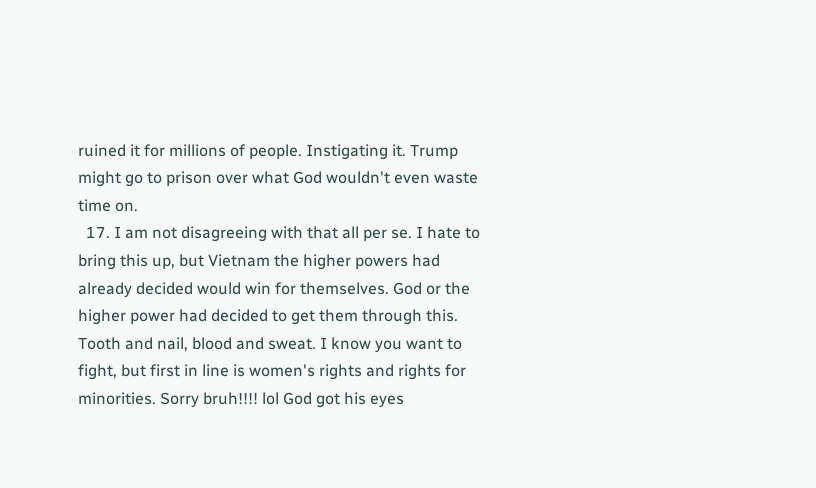ruined it for millions of people. Instigating it. Trump might go to prison over what God wouldn't even waste time on.
  17. I am not disagreeing with that all per se. I hate to bring this up, but Vietnam the higher powers had already decided would win for themselves. God or the higher power had decided to get them through this. Tooth and nail, blood and sweat. I know you want to fight, but first in line is women's rights and rights for minorities. Sorry bruh!!!! lol God got his eyes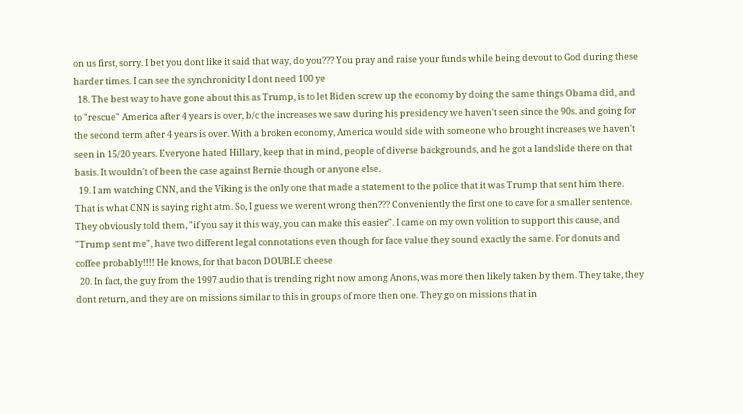on us first, sorry. I bet you dont like it said that way, do you??? You pray and raise your funds while being devout to God during these harder times. I can see the synchronicity I dont need 100 ye
  18. The best way to have gone about this as Trump, is to let Biden screw up the economy by doing the same things Obama did, and to "rescue" America after 4 years is over, b/c the increases we saw during his presidency we haven't seen since the 90s. and going for the second term after 4 years is over. With a broken economy, America would side with someone who brought increases we haven't seen in 15/20 years. Everyone hated Hillary, keep that in mind, people of diverse backgrounds, and he got a landslide there on that basis. It wouldn't of been the case against Bernie though or anyone else.
  19. I am watching CNN, and the Viking is the only one that made a statement to the police that it was Trump that sent him there. That is what CNN is saying right atm. So, I guess we werent wrong then??? Conveniently the first one to cave for a smaller sentence. They obviously told them, "if you say it this way, you can make this easier". I came on my own volition to support this cause, and "Trump sent me", have two different legal connotations even though for face value they sound exactly the same. For donuts and coffee probably!!!! He knows, for that bacon DOUBLE cheese
  20. In fact, the guy from the 1997 audio that is trending right now among Anons, was more then likely taken by them. They take, they dont return, and they are on missions similar to this in groups of more then one. They go on missions that in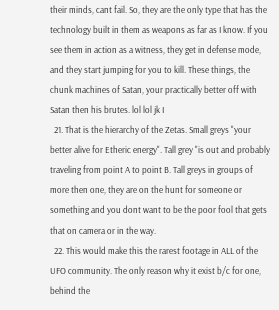their minds, cant fail. So, they are the only type that has the technology built in them as weapons as far as I know. If you see them in action as a witness, they get in defense mode, and they start jumping for you to kill. These things, the chunk machines of Satan, your practically better off with Satan then his brutes. lol lol jk I
  21. That is the hierarchy of the Zetas. Small greys "your better alive for Etheric energy". Tall grey "is out and probably traveling from point A to point B. Tall greys in groups of more then one, they are on the hunt for someone or something and you dont want to be the poor fool that gets that on camera or in the way.
  22. This would make this the rarest footage in ALL of the UFO community. The only reason why it exist b/c for one, behind the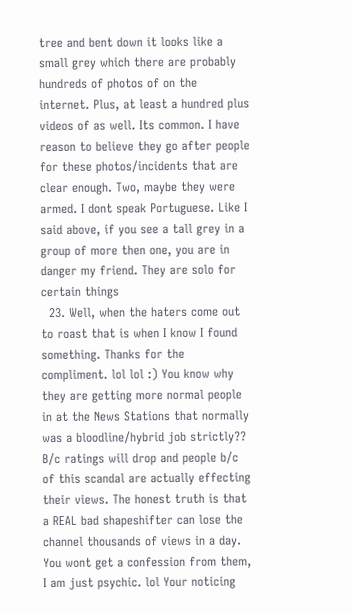tree and bent down it looks like a small grey which there are probably hundreds of photos of on the internet. Plus, at least a hundred plus videos of as well. Its common. I have reason to believe they go after people for these photos/incidents that are clear enough. Two, maybe they were armed. I dont speak Portuguese. Like I said above, if you see a tall grey in a group of more then one, you are in danger my friend. They are solo for certain things
  23. Well, when the haters come out to roast that is when I know I found something. Thanks for the compliment. lol lol :) You know why they are getting more normal people in at the News Stations that normally was a bloodline/hybrid job strictly?? B/c ratings will drop and people b/c of this scandal are actually effecting their views. The honest truth is that a REAL bad shapeshifter can lose the channel thousands of views in a day. You wont get a confession from them, I am just psychic. lol Your noticing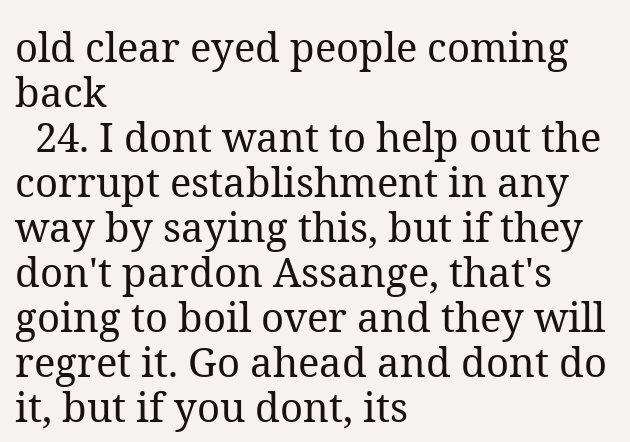old clear eyed people coming back
  24. I dont want to help out the corrupt establishment in any way by saying this, but if they don't pardon Assange, that's going to boil over and they will regret it. Go ahead and dont do it, but if you dont, its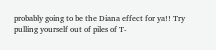probably going to be the Diana effect for ya!! Try pulling yourself out of piles of T-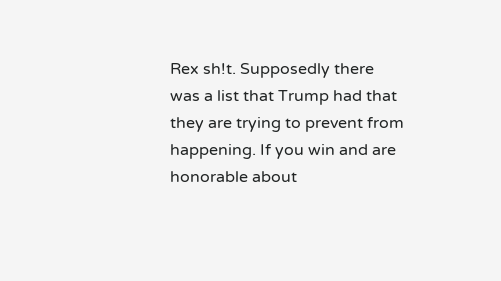Rex sh!t. Supposedly there was a list that Trump had that they are trying to prevent from happening. If you win and are honorable about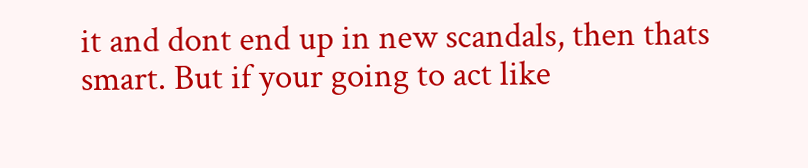it and dont end up in new scandals, then thats smart. But if your going to act like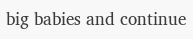big babies and continue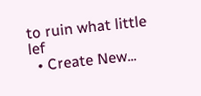to ruin what little lef
  • Create New...